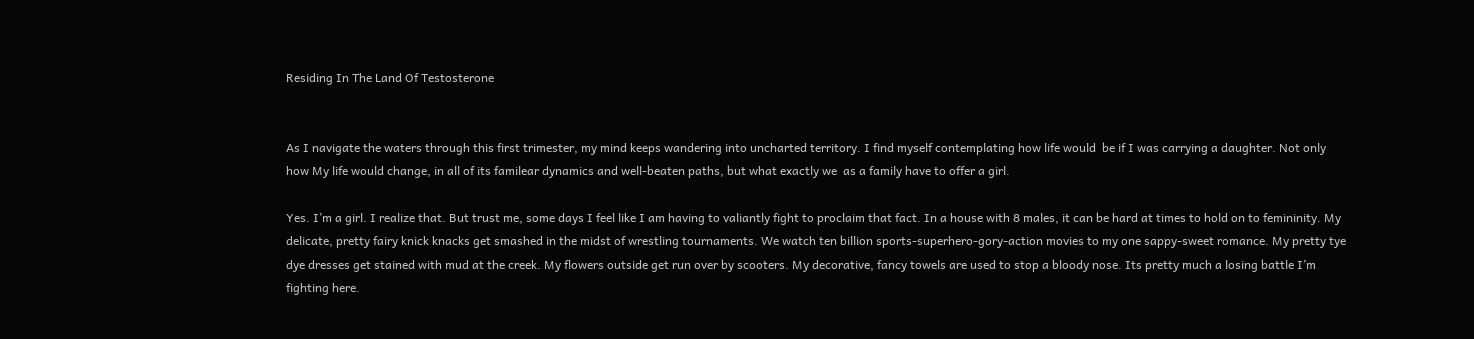Residing In The Land Of Testosterone


As I navigate the waters through this first trimester, my mind keeps wandering into uncharted territory. I find myself contemplating how life would  be if I was carrying a daughter. Not only how My life would change, in all of its familear dynamics and well-beaten paths, but what exactly we  as a family have to offer a girl.

Yes. I’m a girl. I realize that. But trust me, some days I feel like I am having to valiantly fight to proclaim that fact. In a house with 8 males, it can be hard at times to hold on to femininity. My delicate, pretty fairy knick knacks get smashed in the midst of wrestling tournaments. We watch ten billion sports-superhero-gory-action movies to my one sappy-sweet romance. My pretty tye dye dresses get stained with mud at the creek. My flowers outside get run over by scooters. My decorative, fancy towels are used to stop a bloody nose. Its pretty much a losing battle I’m fighting here.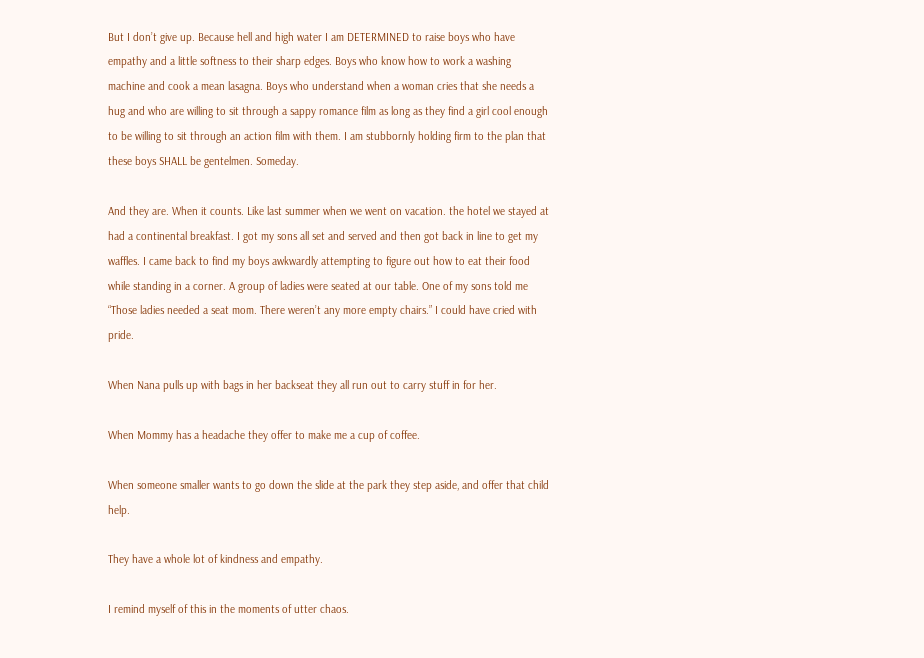But I don’t give up. Because hell and high water I am DETERMINED to raise boys who have empathy and a little softness to their sharp edges. Boys who know how to work a washing machine and cook a mean lasagna. Boys who understand when a woman cries that she needs a hug and who are willing to sit through a sappy romance film as long as they find a girl cool enough to be willing to sit through an action film with them. I am stubbornly holding firm to the plan that these boys SHALL be gentelmen. Someday.

And they are. When it counts. Like last summer when we went on vacation. the hotel we stayed at had a continental breakfast. I got my sons all set and served and then got back in line to get my waffles. I came back to find my boys awkwardly attempting to figure out how to eat their food while standing in a corner. A group of ladies were seated at our table. One of my sons told me “Those ladies needed a seat mom. There weren’t any more empty chairs.” I could have cried with pride.

When Nana pulls up with bags in her backseat they all run out to carry stuff in for her.

When Mommy has a headache they offer to make me a cup of coffee.

When someone smaller wants to go down the slide at the park they step aside, and offer that child help.

They have a whole lot of kindness and empathy.

I remind myself of this in the moments of utter chaos.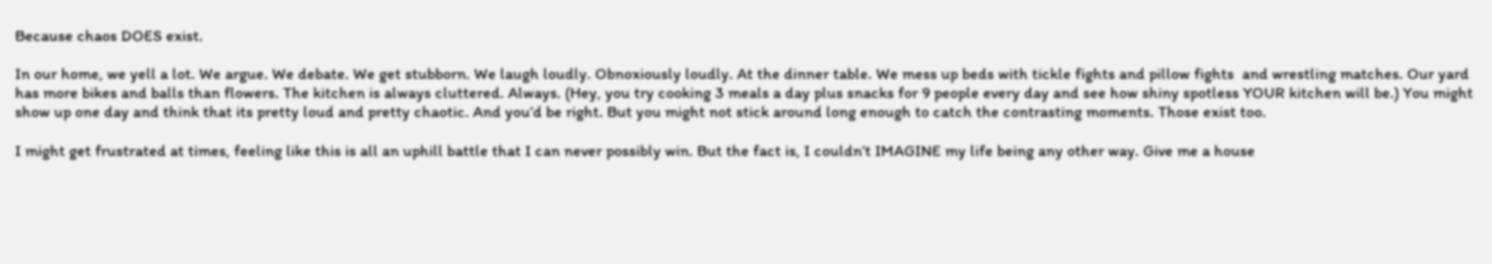Because chaos DOES exist.

In our home, we yell a lot. We argue. We debate. We get stubborn. We laugh loudly. Obnoxiously loudly. At the dinner table. We mess up beds with tickle fights and pillow fights  and wrestling matches. Our yard has more bikes and balls than flowers. The kitchen is always cluttered. Always. (Hey, you try cooking 3 meals a day plus snacks for 9 people every day and see how shiny spotless YOUR kitchen will be.) You might show up one day and think that its pretty loud and pretty chaotic. And you’d be right. But you might not stick around long enough to catch the contrasting moments. Those exist too.

I might get frustrated at times, feeling like this is all an uphill battle that I can never possibly win. But the fact is, I couldn’t IMAGINE my life being any other way. Give me a house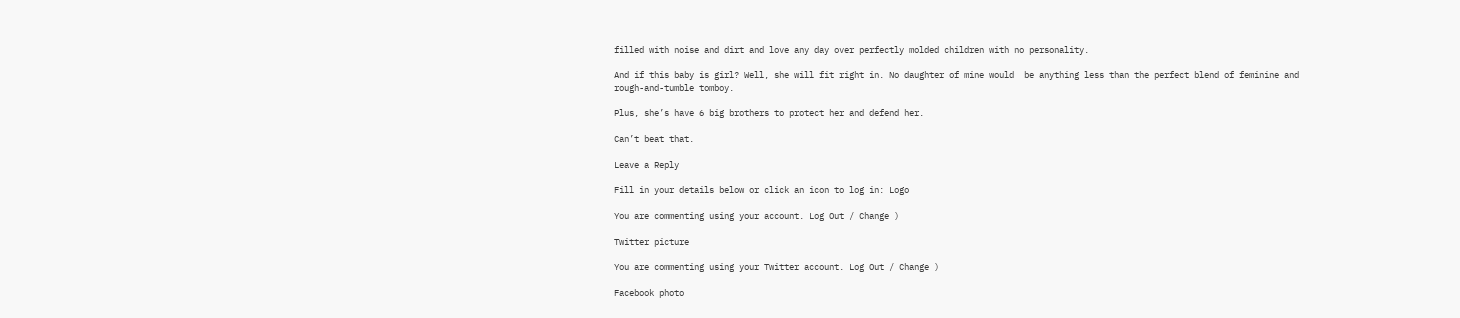filled with noise and dirt and love any day over perfectly molded children with no personality.

And if this baby is girl? Well, she will fit right in. No daughter of mine would  be anything less than the perfect blend of feminine and rough-and-tumble tomboy.

Plus, she’s have 6 big brothers to protect her and defend her.

Can’t beat that.

Leave a Reply

Fill in your details below or click an icon to log in: Logo

You are commenting using your account. Log Out / Change )

Twitter picture

You are commenting using your Twitter account. Log Out / Change )

Facebook photo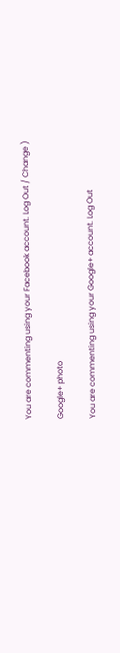You are commenting using your Facebook account. Log Out / Change )

Google+ photo

You are commenting using your Google+ account. Log Out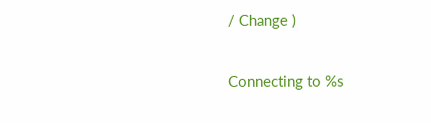/ Change )

Connecting to %s